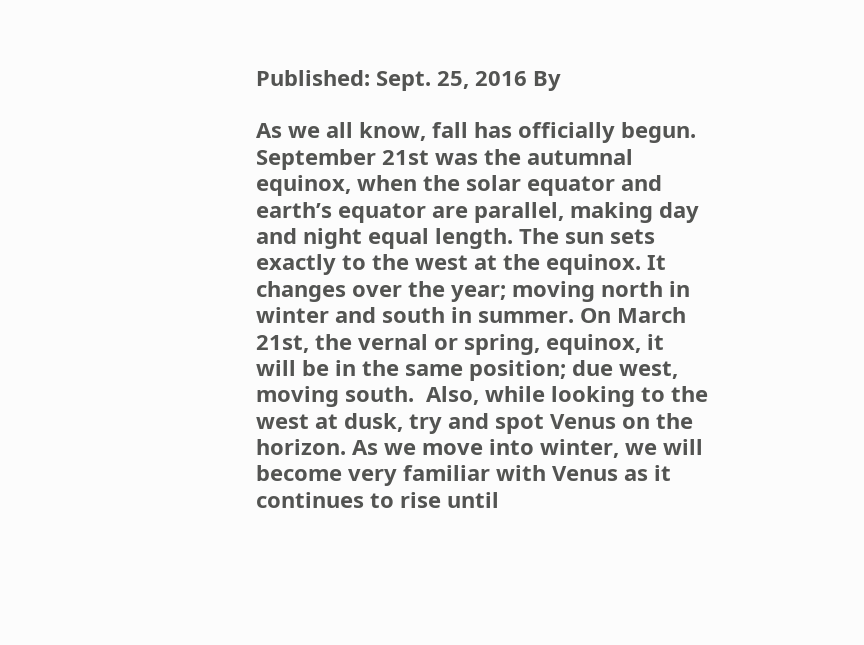Published: Sept. 25, 2016 By

As we all know, fall has officially begun. September 21st was the autumnal equinox, when the solar equator and earth’s equator are parallel, making day and night equal length. The sun sets exactly to the west at the equinox. It changes over the year; moving north in winter and south in summer. On March 21st, the vernal or spring, equinox, it will be in the same position; due west, moving south.  Also, while looking to the west at dusk, try and spot Venus on the horizon. As we move into winter, we will become very familiar with Venus as it continues to rise until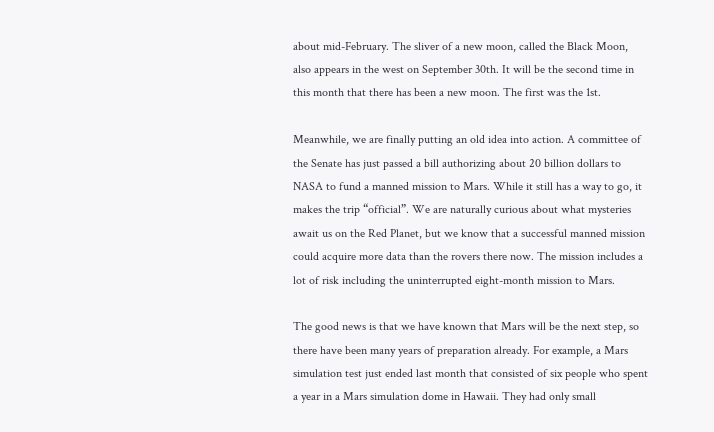about mid-February. The sliver of a new moon, called the Black Moon, also appears in the west on September 30th. It will be the second time in this month that there has been a new moon. The first was the 1st.

Meanwhile, we are finally putting an old idea into action. A committee of the Senate has just passed a bill authorizing about 20 billion dollars to NASA to fund a manned mission to Mars. While it still has a way to go, it makes the trip “official”. We are naturally curious about what mysteries await us on the Red Planet, but we know that a successful manned mission could acquire more data than the rovers there now. The mission includes a lot of risk including the uninterrupted eight-month mission to Mars.

The good news is that we have known that Mars will be the next step, so there have been many years of preparation already. For example, a Mars simulation test just ended last month that consisted of six people who spent a year in a Mars simulation dome in Hawaii. They had only small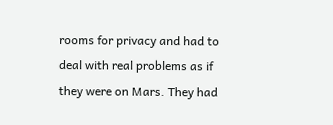rooms for privacy and had to deal with real problems as if they were on Mars. They had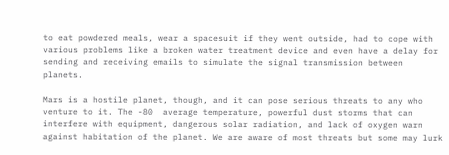to eat powdered meals, wear a spacesuit if they went outside, had to cope with various problems like a broken water treatment device and even have a delay for sending and receiving emails to simulate the signal transmission between planets.

Mars is a hostile planet, though, and it can pose serious threats to any who venture to it. The -80  average temperature, powerful dust storms that can interfere with equipment, dangerous solar radiation, and lack of oxygen warn against habitation of the planet. We are aware of most threats but some may lurk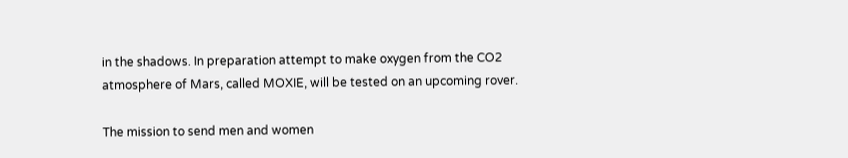in the shadows. In preparation attempt to make oxygen from the CO2 atmosphere of Mars, called MOXIE, will be tested on an upcoming rover.

The mission to send men and women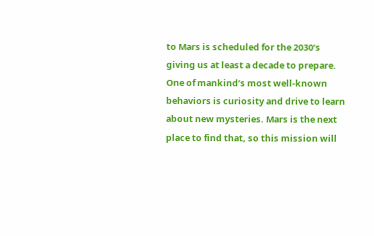to Mars is scheduled for the 2030’s giving us at least a decade to prepare. One of mankind’s most well-known behaviors is curiosity and drive to learn about new mysteries. Mars is the next place to find that, so this mission will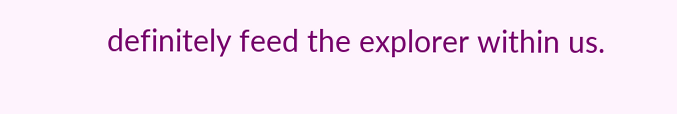definitely feed the explorer within us.